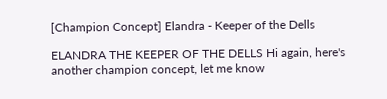[Champion Concept] Elandra - Keeper of the Dells

ELANDRA THE KEEPER OF THE DELLS Hi again, here's another champion concept, let me know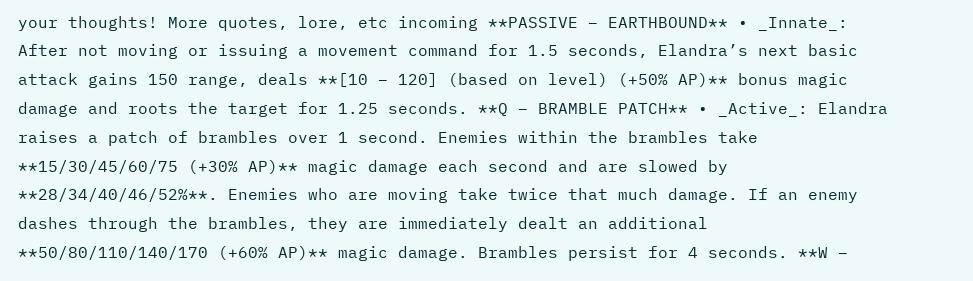your thoughts! More quotes, lore, etc incoming **PASSIVE – EARTHBOUND** • _Innate_: After not moving or issuing a movement command for 1.5 seconds, Elandra’s next basic attack gains 150 range, deals **[10 – 120] (based on level) (+50% AP)** bonus magic damage and roots the target for 1.25 seconds. **Q – BRAMBLE PATCH** • _Active_: Elandra raises a patch of brambles over 1 second. Enemies within the brambles take **15/30/45/60/75 (+30% AP)** magic damage each second and are slowed by **28/34/40/46/52%**. Enemies who are moving take twice that much damage. If an enemy dashes through the brambles, they are immediately dealt an additional **50/80/110/140/170 (+60% AP)** magic damage. Brambles persist for 4 seconds. **W –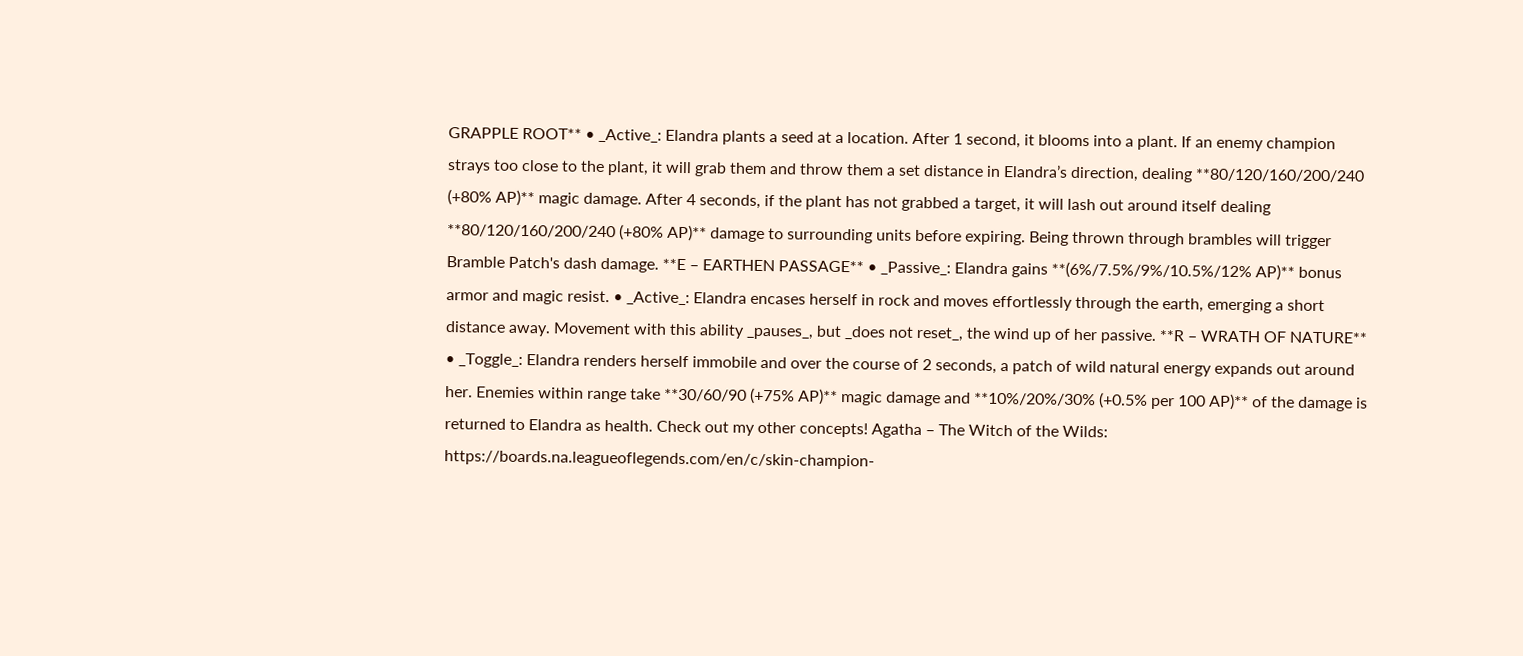GRAPPLE ROOT** • _Active_: Elandra plants a seed at a location. After 1 second, it blooms into a plant. If an enemy champion strays too close to the plant, it will grab them and throw them a set distance in Elandra’s direction, dealing **80/120/160/200/240 (+80% AP)** magic damage. After 4 seconds, if the plant has not grabbed a target, it will lash out around itself dealing **80/120/160/200/240 (+80% AP)** damage to surrounding units before expiring. Being thrown through brambles will trigger Bramble Patch's dash damage. **E – EARTHEN PASSAGE** • _Passive_: Elandra gains **(6%/7.5%/9%/10.5%/12% AP)** bonus armor and magic resist. • _Active_: Elandra encases herself in rock and moves effortlessly through the earth, emerging a short distance away. Movement with this ability _pauses_, but _does not reset_, the wind up of her passive. **R – WRATH OF NATURE** • _Toggle_: Elandra renders herself immobile and over the course of 2 seconds, a patch of wild natural energy expands out around her. Enemies within range take **30/60/90 (+75% AP)** magic damage and **10%/20%/30% (+0.5% per 100 AP)** of the damage is returned to Elandra as health. Check out my other concepts! Agatha – The Witch of the Wilds: https://boards.na.leagueoflegends.com/en/c/skin-champion-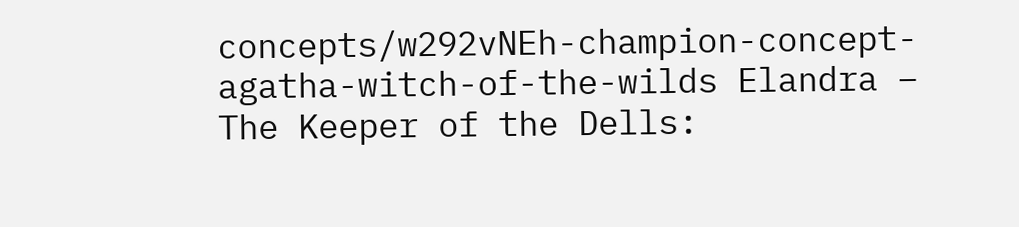concepts/w292vNEh-champion-concept-agatha-witch-of-the-wilds Elandra – The Keeper of the Dells: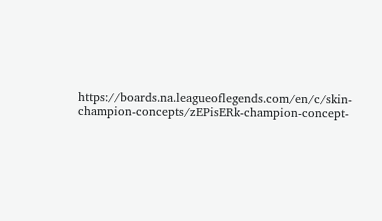https://boards.na.leagueoflegends.com/en/c/skin-champion-concepts/zEPisERk-champion-concept-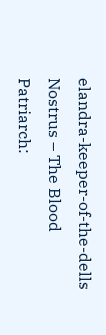elandra-keeper-of-the-dells Nostrus – The Blood Patriarch: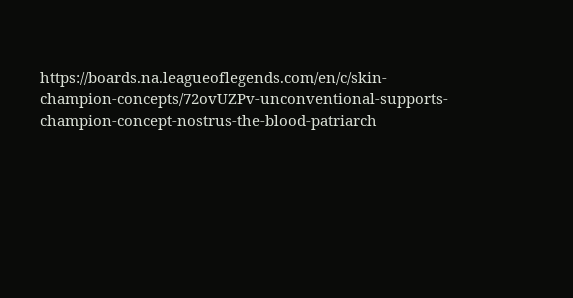https://boards.na.leagueoflegends.com/en/c/skin-champion-concepts/72ovUZPv-unconventional-supports-champion-concept-nostrus-the-blood-patriarch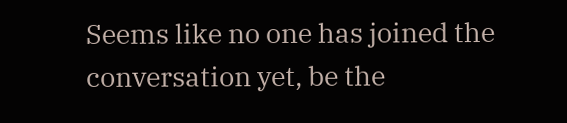Seems like no one has joined the conversation yet, be the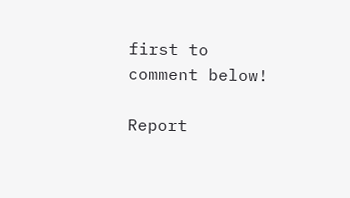first to comment below!

Report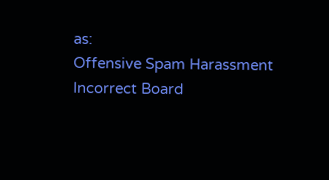as:
Offensive Spam Harassment Incorrect Board